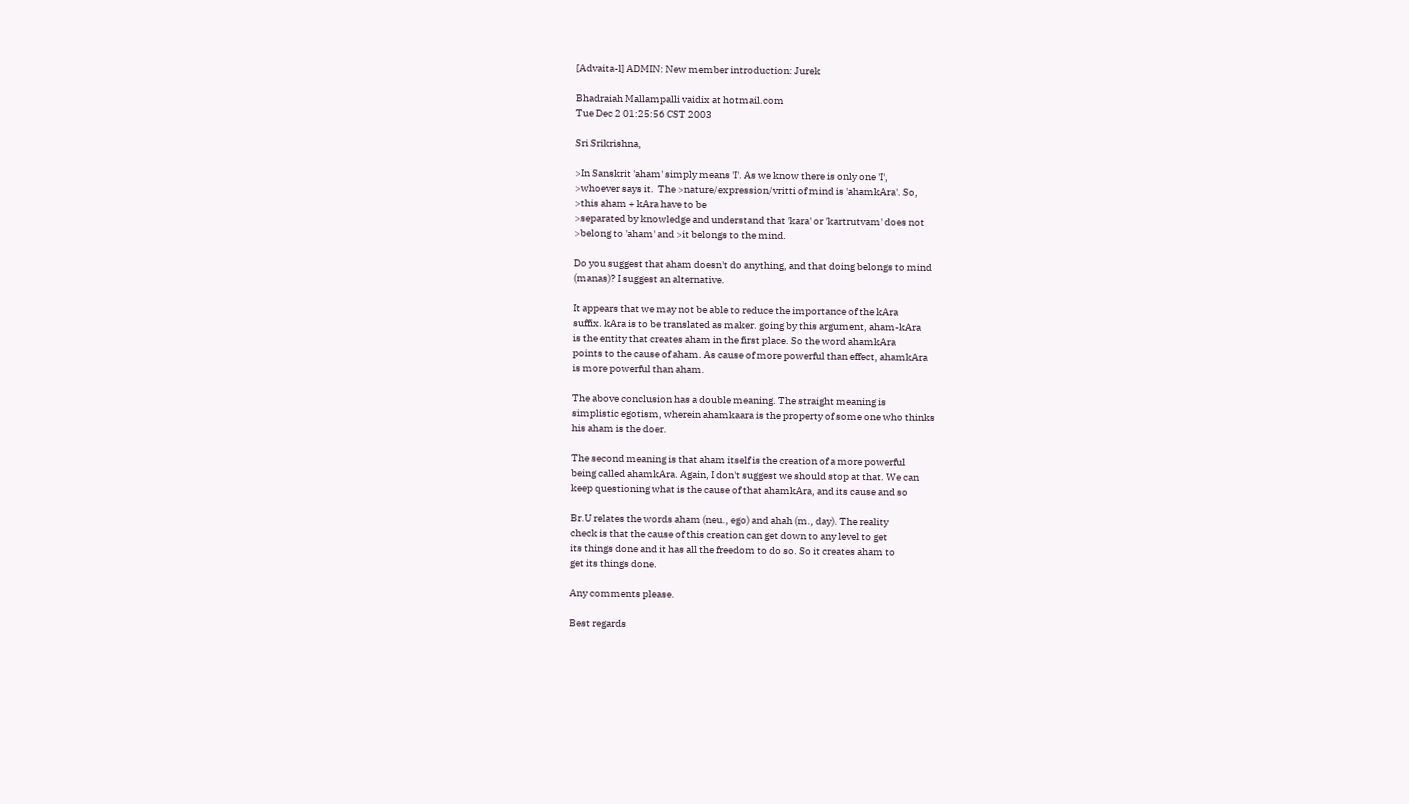[Advaita-l] ADMIN: New member introduction: Jurek

Bhadraiah Mallampalli vaidix at hotmail.com
Tue Dec 2 01:25:56 CST 2003

Sri Srikrishna,

>In Sanskrit 'aham' simply means 'I'. As we know there is only one 'I',
>whoever says it.  The >nature/expression/vritti of mind is 'ahamkAra'. So,
>this aham + kAra have to be
>separated by knowledge and understand that 'kara' or 'kartrutvam' does not
>belong to 'aham' and >it belongs to the mind.

Do you suggest that aham doesn't do anything, and that doing belongs to mind
(manas)? I suggest an alternative.

It appears that we may not be able to reduce the importance of the kAra
suffix. kAra is to be translated as maker. going by this argument, aham-kAra
is the entity that creates aham in the first place. So the word ahamkAra
points to the cause of aham. As cause of more powerful than effect, ahamkAra
is more powerful than aham.

The above conclusion has a double meaning. The straight meaning is
simplistic egotism, wherein ahamkaara is the property of some one who thinks
his aham is the doer.

The second meaning is that aham itself is the creation of a more powerful
being called ahamkAra. Again, I don't suggest we should stop at that. We can
keep questioning what is the cause of that ahamkAra, and its cause and so

Br.U relates the words aham (neu., ego) and ahah (m., day). The reality
check is that the cause of this creation can get down to any level to get
its things done and it has all the freedom to do so. So it creates aham to
get its things done.

Any comments please.

Best regards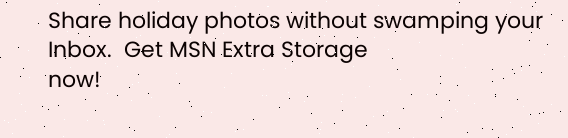Share holiday photos without swamping your Inbox.  Get MSN Extra Storage
now!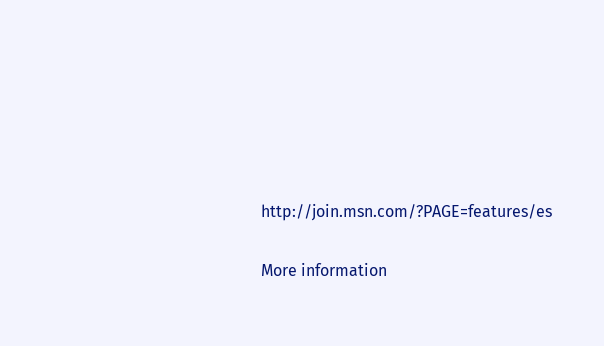http://join.msn.com/?PAGE=features/es

More information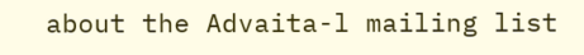about the Advaita-l mailing list